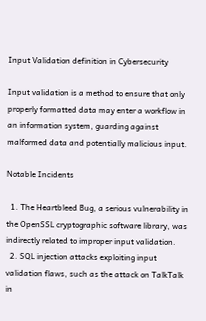Input Validation definition in Cybersecurity

Input validation is a method to ensure that only properly formatted data may enter a workflow in an information system, guarding against malformed data and potentially malicious input.

Notable Incidents

  1. The Heartbleed Bug, a serious vulnerability in the OpenSSL cryptographic software library, was indirectly related to improper input validation.
  2. SQL injection attacks exploiting input validation flaws, such as the attack on TalkTalk in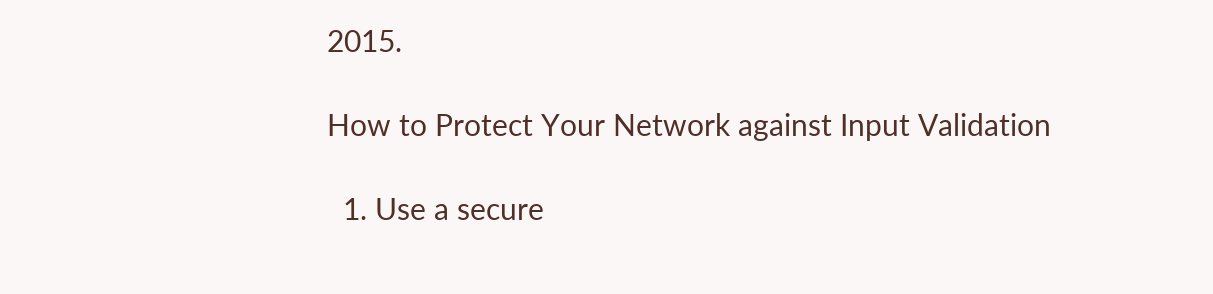2015.

How to Protect Your Network against Input Validation

  1. Use a secure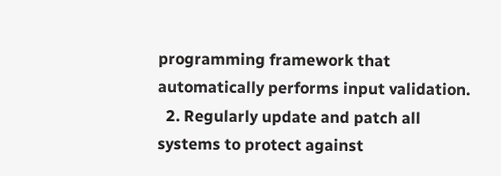programming framework that automatically performs input validation.
  2. Regularly update and patch all systems to protect against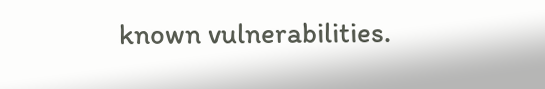known vulnerabilities.